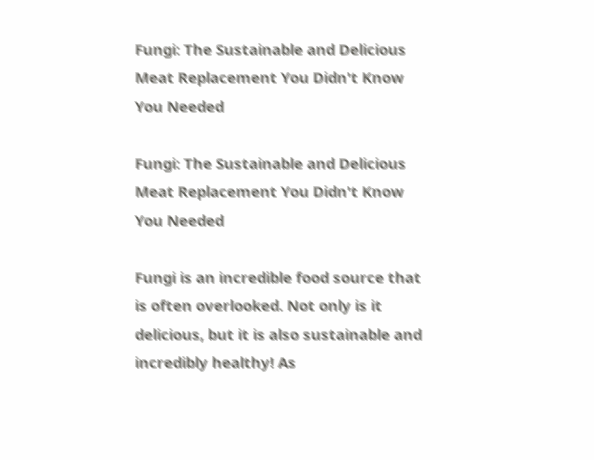Fungi: The Sustainable and Delicious Meat Replacement You Didn't Know You Needed

Fungi: The Sustainable and Delicious Meat Replacement You Didn't Know You Needed

Fungi is an incredible food source that is often overlooked. Not only is it delicious, but it is also sustainable and incredibly healthy! As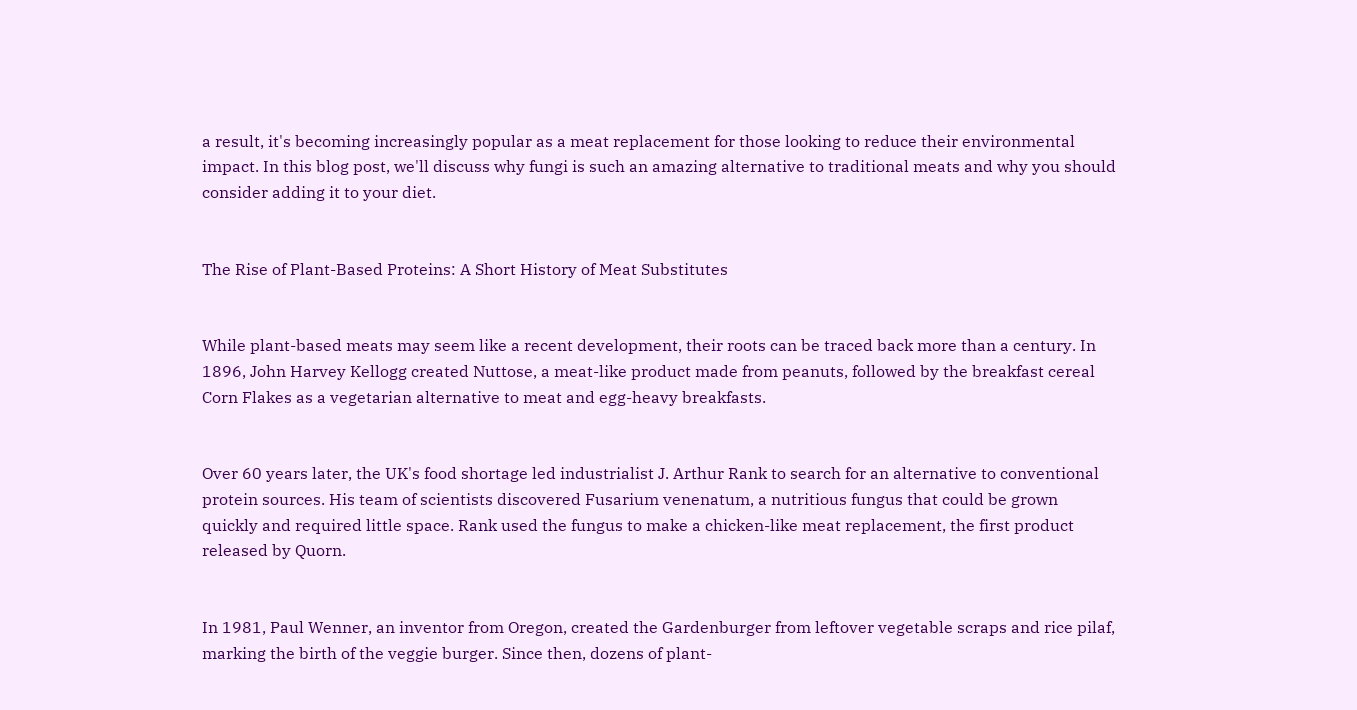a result, it's becoming increasingly popular as a meat replacement for those looking to reduce their environmental impact. In this blog post, we'll discuss why fungi is such an amazing alternative to traditional meats and why you should consider adding it to your diet.


The Rise of Plant-Based Proteins: A Short History of Meat Substitutes


While plant-based meats may seem like a recent development, their roots can be traced back more than a century. In 1896, John Harvey Kellogg created Nuttose, a meat-like product made from peanuts, followed by the breakfast cereal Corn Flakes as a vegetarian alternative to meat and egg-heavy breakfasts.


Over 60 years later, the UK's food shortage led industrialist J. Arthur Rank to search for an alternative to conventional protein sources. His team of scientists discovered Fusarium venenatum, a nutritious fungus that could be grown quickly and required little space. Rank used the fungus to make a chicken-like meat replacement, the first product released by Quorn.


In 1981, Paul Wenner, an inventor from Oregon, created the Gardenburger from leftover vegetable scraps and rice pilaf, marking the birth of the veggie burger. Since then, dozens of plant-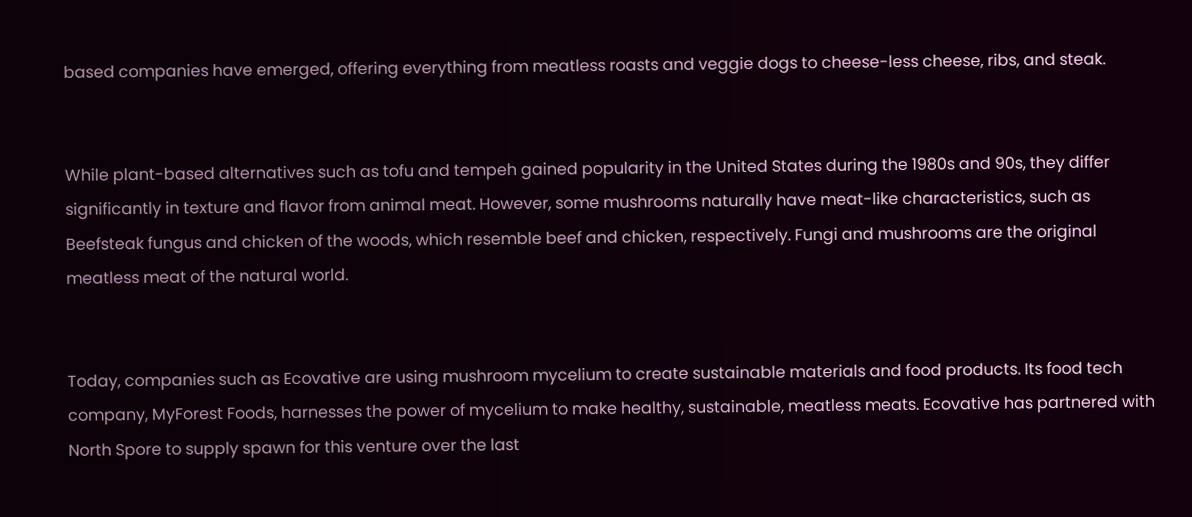based companies have emerged, offering everything from meatless roasts and veggie dogs to cheese-less cheese, ribs, and steak.


While plant-based alternatives such as tofu and tempeh gained popularity in the United States during the 1980s and 90s, they differ significantly in texture and flavor from animal meat. However, some mushrooms naturally have meat-like characteristics, such as Beefsteak fungus and chicken of the woods, which resemble beef and chicken, respectively. Fungi and mushrooms are the original meatless meat of the natural world.


Today, companies such as Ecovative are using mushroom mycelium to create sustainable materials and food products. Its food tech company, MyForest Foods, harnesses the power of mycelium to make healthy, sustainable, meatless meats. Ecovative has partnered with North Spore to supply spawn for this venture over the last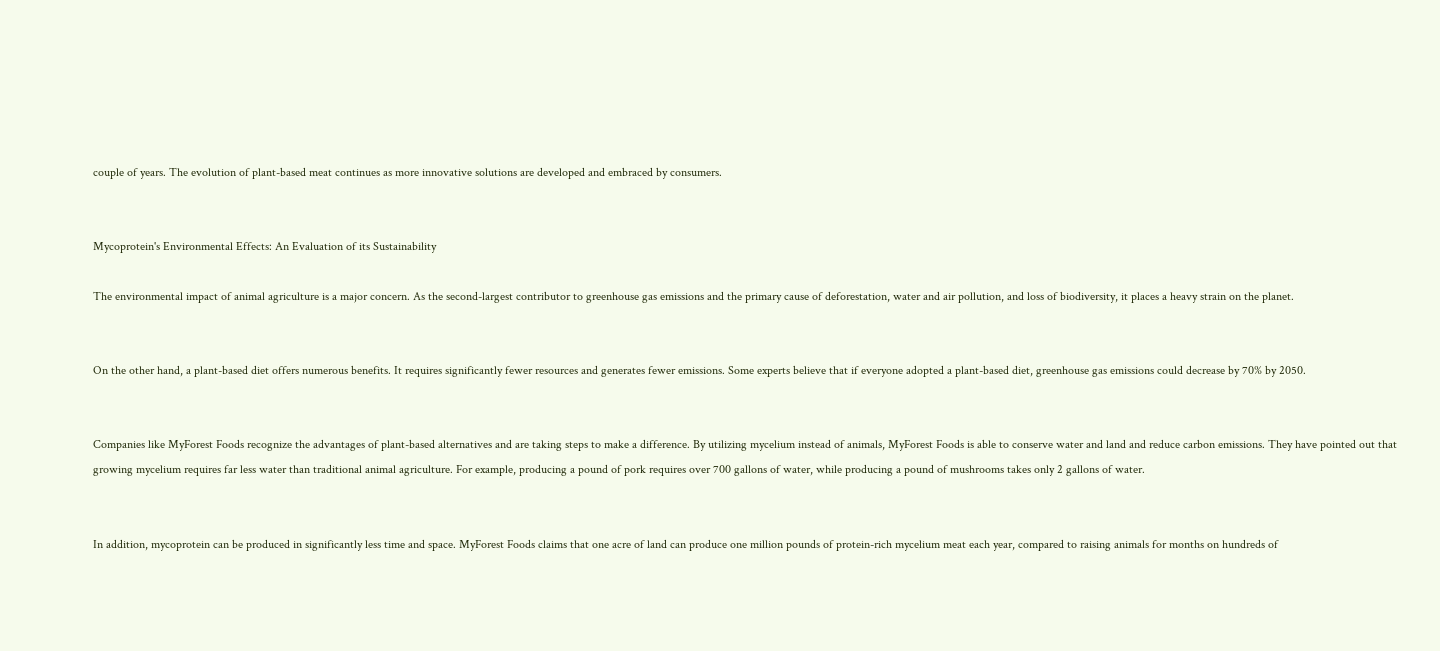couple of years. The evolution of plant-based meat continues as more innovative solutions are developed and embraced by consumers.


Mycoprotein's Environmental Effects: An Evaluation of its Sustainability

The environmental impact of animal agriculture is a major concern. As the second-largest contributor to greenhouse gas emissions and the primary cause of deforestation, water and air pollution, and loss of biodiversity, it places a heavy strain on the planet.


On the other hand, a plant-based diet offers numerous benefits. It requires significantly fewer resources and generates fewer emissions. Some experts believe that if everyone adopted a plant-based diet, greenhouse gas emissions could decrease by 70% by 2050.


Companies like MyForest Foods recognize the advantages of plant-based alternatives and are taking steps to make a difference. By utilizing mycelium instead of animals, MyForest Foods is able to conserve water and land and reduce carbon emissions. They have pointed out that growing mycelium requires far less water than traditional animal agriculture. For example, producing a pound of pork requires over 700 gallons of water, while producing a pound of mushrooms takes only 2 gallons of water.


In addition, mycoprotein can be produced in significantly less time and space. MyForest Foods claims that one acre of land can produce one million pounds of protein-rich mycelium meat each year, compared to raising animals for months on hundreds of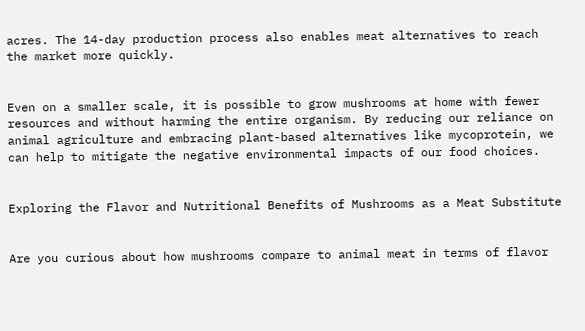acres. The 14-day production process also enables meat alternatives to reach the market more quickly.


Even on a smaller scale, it is possible to grow mushrooms at home with fewer resources and without harming the entire organism. By reducing our reliance on animal agriculture and embracing plant-based alternatives like mycoprotein, we can help to mitigate the negative environmental impacts of our food choices.


Exploring the Flavor and Nutritional Benefits of Mushrooms as a Meat Substitute


Are you curious about how mushrooms compare to animal meat in terms of flavor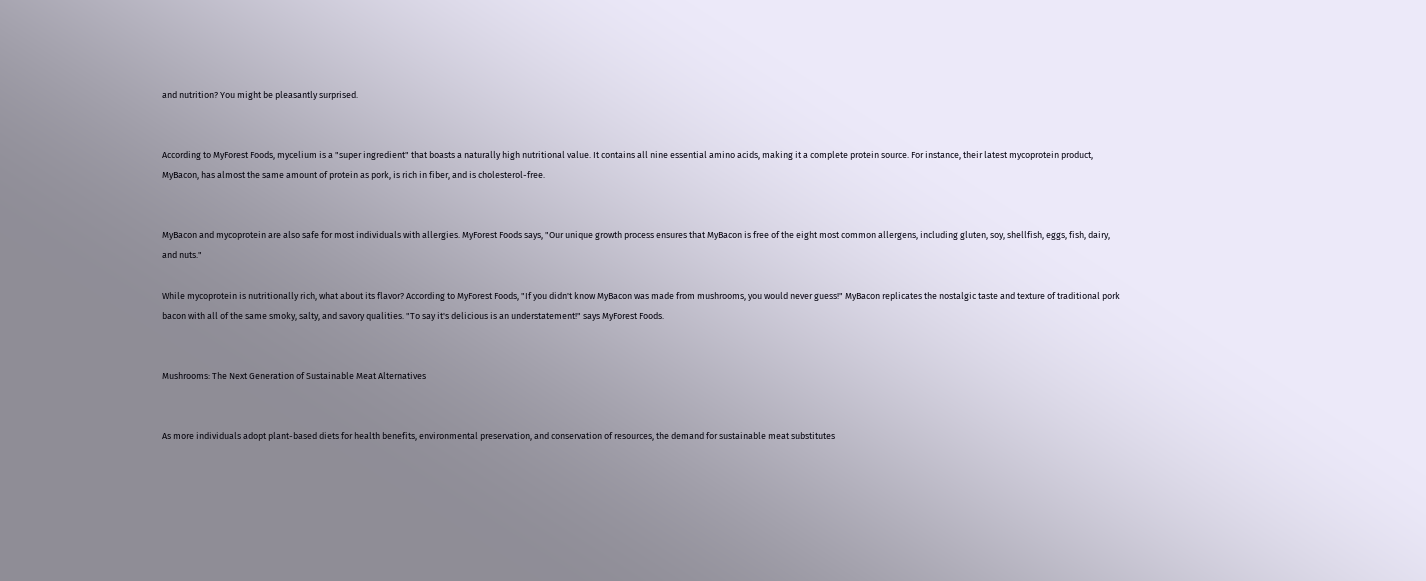and nutrition? You might be pleasantly surprised.


According to MyForest Foods, mycelium is a "super ingredient" that boasts a naturally high nutritional value. It contains all nine essential amino acids, making it a complete protein source. For instance, their latest mycoprotein product, MyBacon, has almost the same amount of protein as pork, is rich in fiber, and is cholesterol-free.


MyBacon and mycoprotein are also safe for most individuals with allergies. MyForest Foods says, "Our unique growth process ensures that MyBacon is free of the eight most common allergens, including gluten, soy, shellfish, eggs, fish, dairy, and nuts."

While mycoprotein is nutritionally rich, what about its flavor? According to MyForest Foods, "If you didn't know MyBacon was made from mushrooms, you would never guess!" MyBacon replicates the nostalgic taste and texture of traditional pork bacon with all of the same smoky, salty, and savory qualities. "To say it's delicious is an understatement!" says MyForest Foods.


Mushrooms: The Next Generation of Sustainable Meat Alternatives


As more individuals adopt plant-based diets for health benefits, environmental preservation, and conservation of resources, the demand for sustainable meat substitutes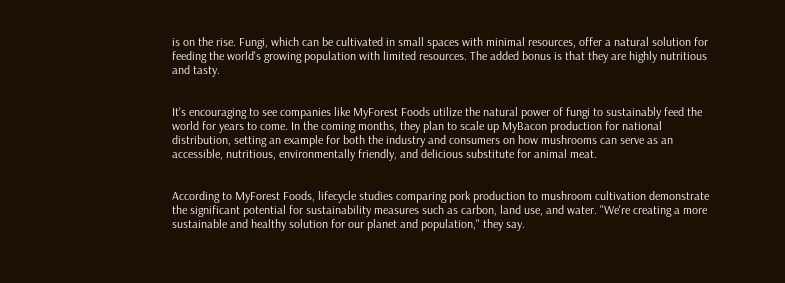is on the rise. Fungi, which can be cultivated in small spaces with minimal resources, offer a natural solution for feeding the world's growing population with limited resources. The added bonus is that they are highly nutritious and tasty.


It's encouraging to see companies like MyForest Foods utilize the natural power of fungi to sustainably feed the world for years to come. In the coming months, they plan to scale up MyBacon production for national distribution, setting an example for both the industry and consumers on how mushrooms can serve as an accessible, nutritious, environmentally friendly, and delicious substitute for animal meat.


According to MyForest Foods, lifecycle studies comparing pork production to mushroom cultivation demonstrate the significant potential for sustainability measures such as carbon, land use, and water. "We're creating a more sustainable and healthy solution for our planet and population," they say.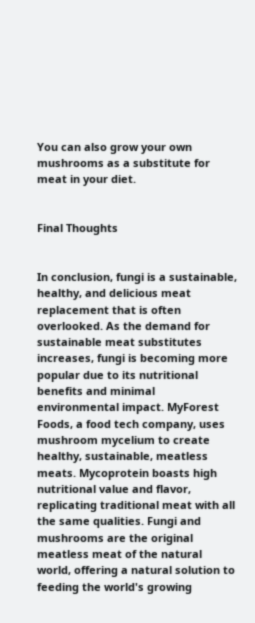You can also grow your own mushrooms as a substitute for meat in your diet.


Final Thoughts


In conclusion, fungi is a sustainable, healthy, and delicious meat replacement that is often overlooked. As the demand for sustainable meat substitutes increases, fungi is becoming more popular due to its nutritional benefits and minimal environmental impact. MyForest Foods, a food tech company, uses mushroom mycelium to create healthy, sustainable, meatless meats. Mycoprotein boasts high nutritional value and flavor, replicating traditional meat with all the same qualities. Fungi and mushrooms are the original meatless meat of the natural world, offering a natural solution to feeding the world's growing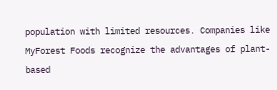population with limited resources. Companies like MyForest Foods recognize the advantages of plant-based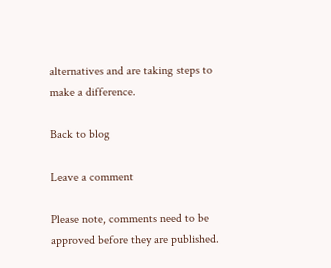alternatives and are taking steps to make a difference.

Back to blog

Leave a comment

Please note, comments need to be approved before they are published.